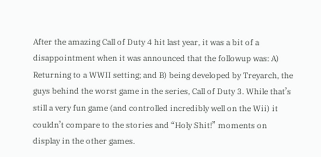After the amazing Call of Duty 4 hit last year, it was a bit of a disappointment when it was announced that the followup was: A) Returning to a WWII setting; and B) being developed by Treyarch, the guys behind the worst game in the series, Call of Duty 3. While that’s still a very fun game (and controlled incredibly well on the Wii) it couldn’t compare to the stories and “Holy Shit!” moments on display in the other games.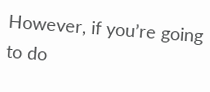However, if you’re going to do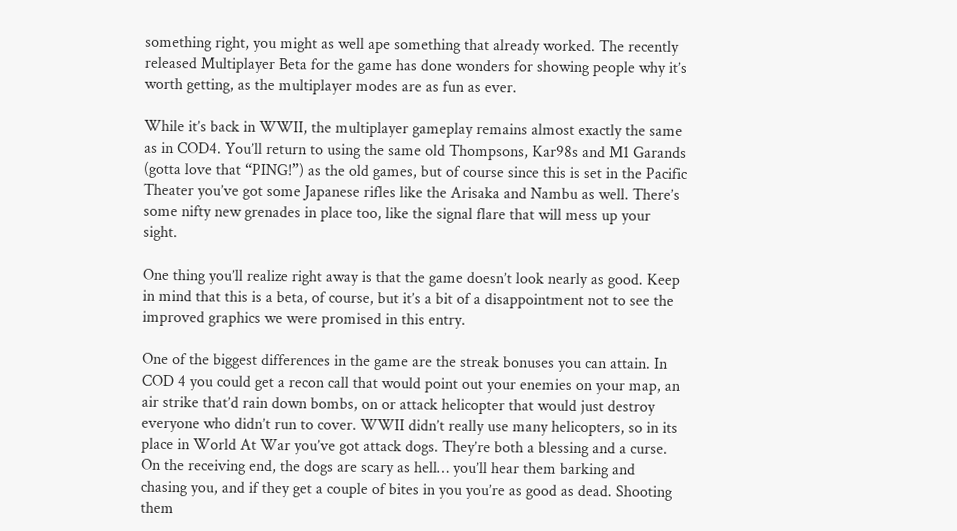something right, you might as well ape something that already worked. The recently released Multiplayer Beta for the game has done wonders for showing people why it’s worth getting, as the multiplayer modes are as fun as ever.

While it’s back in WWII, the multiplayer gameplay remains almost exactly the same as in COD4. You’ll return to using the same old Thompsons, Kar98s and M1 Garands (gotta love that “PING!”) as the old games, but of course since this is set in the Pacific Theater you’ve got some Japanese rifles like the Arisaka and Nambu as well. There’s some nifty new grenades in place too, like the signal flare that will mess up your sight.

One thing you’ll realize right away is that the game doesn’t look nearly as good. Keep in mind that this is a beta, of course, but it’s a bit of a disappointment not to see the improved graphics we were promised in this entry.

One of the biggest differences in the game are the streak bonuses you can attain. In COD 4 you could get a recon call that would point out your enemies on your map, an air strike that’d rain down bombs, on or attack helicopter that would just destroy everyone who didn’t run to cover. WWII didn’t really use many helicopters, so in its place in World At War you’ve got attack dogs. They’re both a blessing and a curse. On the receiving end, the dogs are scary as hell… you’ll hear them barking and chasing you, and if they get a couple of bites in you you’re as good as dead. Shooting them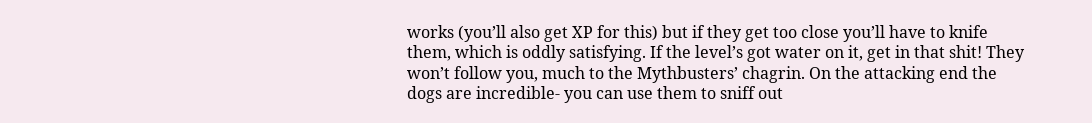works (you’ll also get XP for this) but if they get too close you’ll have to knife them, which is oddly satisfying. If the level’s got water on it, get in that shit! They won’t follow you, much to the Mythbusters’ chagrin. On the attacking end the dogs are incredible- you can use them to sniff out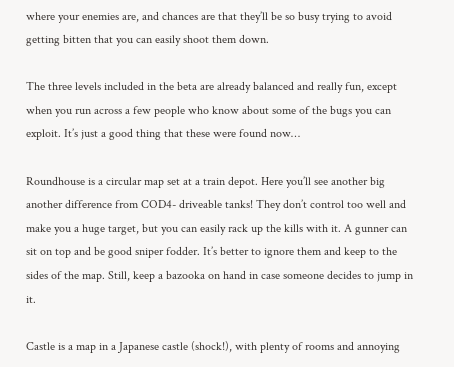where your enemies are, and chances are that they’ll be so busy trying to avoid getting bitten that you can easily shoot them down.

The three levels included in the beta are already balanced and really fun, except when you run across a few people who know about some of the bugs you can exploit. It’s just a good thing that these were found now…

Roundhouse is a circular map set at a train depot. Here you’ll see another big another difference from COD4- driveable tanks! They don’t control too well and make you a huge target, but you can easily rack up the kills with it. A gunner can sit on top and be good sniper fodder. It’s better to ignore them and keep to the sides of the map. Still, keep a bazooka on hand in case someone decides to jump in it.

Castle is a map in a Japanese castle (shock!), with plenty of rooms and annoying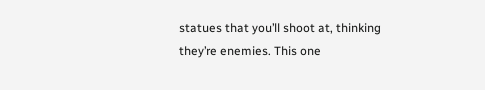statues that you’ll shoot at, thinking they’re enemies. This one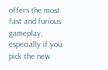offers the most fast and furious gameplay, especially if you pick the new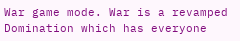War game mode. War is a revamped Domination which has everyone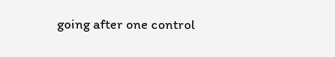going after one control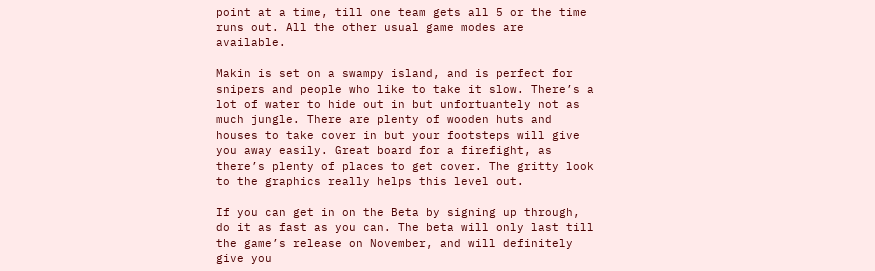point at a time, till one team gets all 5 or the time runs out. All the other usual game modes are available.

Makin is set on a swampy island, and is perfect for snipers and people who like to take it slow. There’s a lot of water to hide out in but unfortuantely not as much jungle. There are plenty of wooden huts and houses to take cover in but your footsteps will give you away easily. Great board for a firefight, as there’s plenty of places to get cover. The gritty look to the graphics really helps this level out.

If you can get in on the Beta by signing up through, do it as fast as you can. The beta will only last till the game’s release on November, and will definitely give you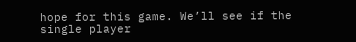hope for this game. We’ll see if the single player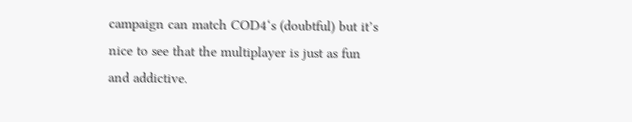campaign can match COD4‘s (doubtful) but it’s nice to see that the multiplayer is just as fun and addictive.